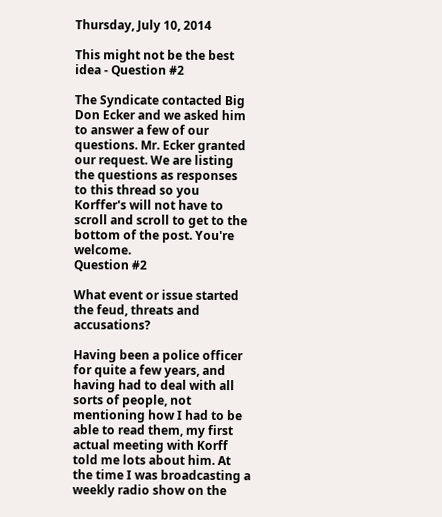Thursday, July 10, 2014

This might not be the best idea - Question #2

The Syndicate contacted Big Don Ecker and we asked him to answer a few of our questions. Mr. Ecker granted our request. We are listing the questions as responses to this thread so you Korffer's will not have to scroll and scroll to get to the bottom of the post. You're welcome.
Question #2

What event or issue started the feud, threats and accusations?

Having been a police officer for quite a few years, and having had to deal with all sorts of people, not mentioning how I had to be able to read them, my first actual meeting with Korff told me lots about him. At the time I was broadcasting a weekly radio show on the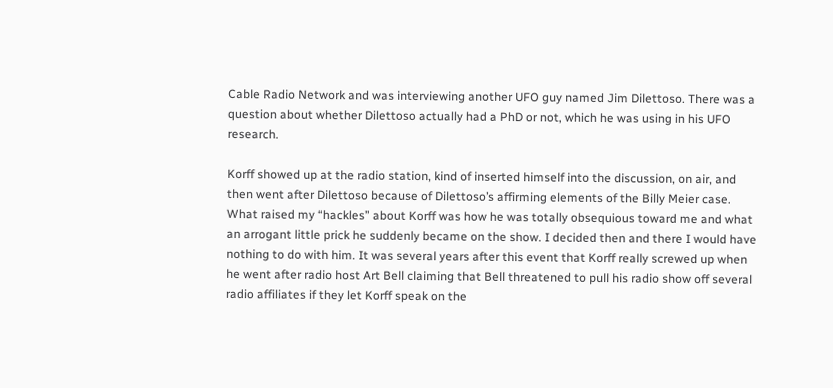Cable Radio Network and was interviewing another UFO guy named Jim Dilettoso. There was a question about whether Dilettoso actually had a PhD or not, which he was using in his UFO research.

Korff showed up at the radio station, kind of inserted himself into the discussion, on air, and then went after Dilettoso because of Dilettoso’s affirming elements of the Billy Meier case. What raised my “hackles” about Korff was how he was totally obsequious toward me and what an arrogant little prick he suddenly became on the show. I decided then and there I would have nothing to do with him. It was several years after this event that Korff really screwed up when he went after radio host Art Bell claiming that Bell threatened to pull his radio show off several radio affiliates if they let Korff speak on the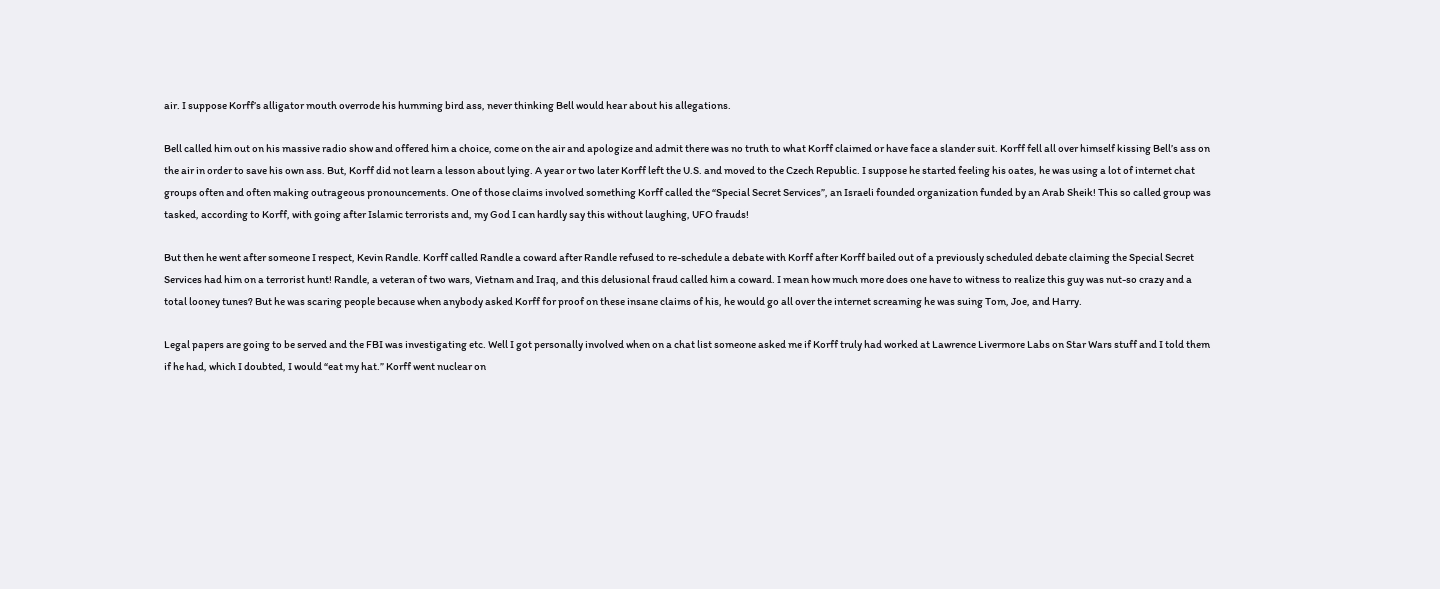air. I suppose Korff’s alligator mouth overrode his humming bird ass, never thinking Bell would hear about his allegations.

Bell called him out on his massive radio show and offered him a choice, come on the air and apologize and admit there was no truth to what Korff claimed or have face a slander suit. Korff fell all over himself kissing Bell’s ass on the air in order to save his own ass. But, Korff did not learn a lesson about lying. A year or two later Korff left the U.S. and moved to the Czech Republic. I suppose he started feeling his oates, he was using a lot of internet chat groups often and often making outrageous pronouncements. One of those claims involved something Korff called the “Special Secret Services”, an Israeli founded organization funded by an Arab Sheik! This so called group was tasked, according to Korff, with going after Islamic terrorists and, my God I can hardly say this without laughing, UFO frauds!

But then he went after someone I respect, Kevin Randle. Korff called Randle a coward after Randle refused to re-schedule a debate with Korff after Korff bailed out of a previously scheduled debate claiming the Special Secret Services had him on a terrorist hunt! Randle, a veteran of two wars, Vietnam and Iraq, and this delusional fraud called him a coward. I mean how much more does one have to witness to realize this guy was nut-so crazy and a total looney tunes? But he was scaring people because when anybody asked Korff for proof on these insane claims of his, he would go all over the internet screaming he was suing Tom, Joe, and Harry.

Legal papers are going to be served and the FBI was investigating etc. Well I got personally involved when on a chat list someone asked me if Korff truly had worked at Lawrence Livermore Labs on Star Wars stuff and I told them if he had, which I doubted, I would “eat my hat.” Korff went nuclear on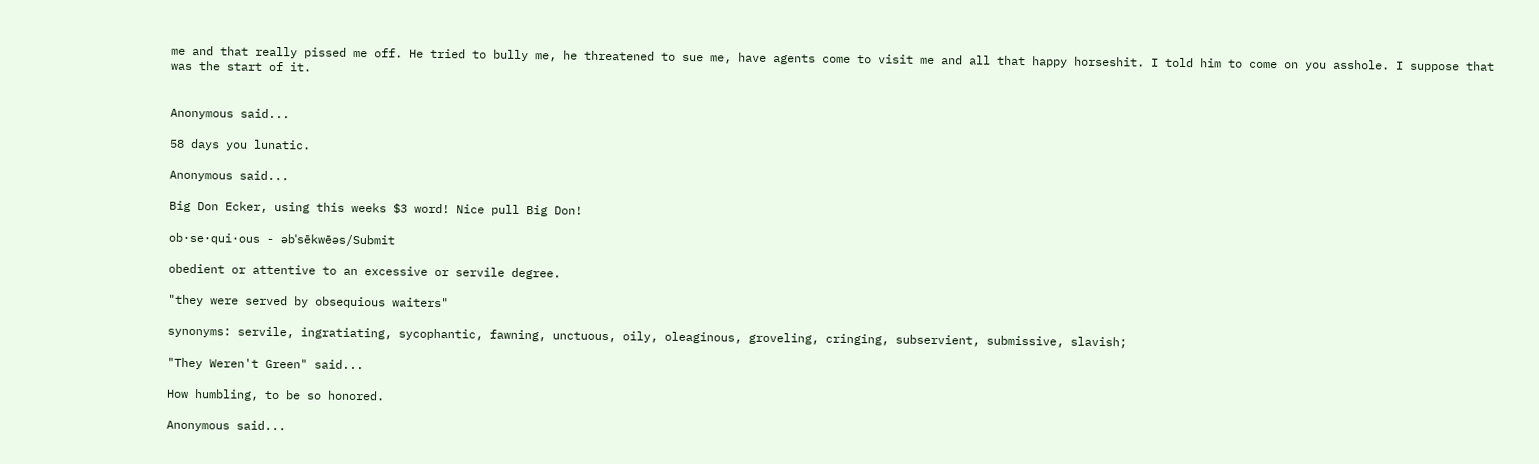me and that really pissed me off. He tried to bully me, he threatened to sue me, have agents come to visit me and all that happy horseshit. I told him to come on you asshole. I suppose that was the start of it.


Anonymous said...

58 days you lunatic.

Anonymous said...

Big Don Ecker, using this weeks $3 word! Nice pull Big Don!

ob·se·qui·ous - əbˈsēkwēəs/Submit

obedient or attentive to an excessive or servile degree.

"they were served by obsequious waiters"

synonyms: servile, ingratiating, sycophantic, fawning, unctuous, oily, oleaginous, groveling, cringing, subservient, submissive, slavish;

"They Weren't Green" said...

How humbling, to be so honored.

Anonymous said...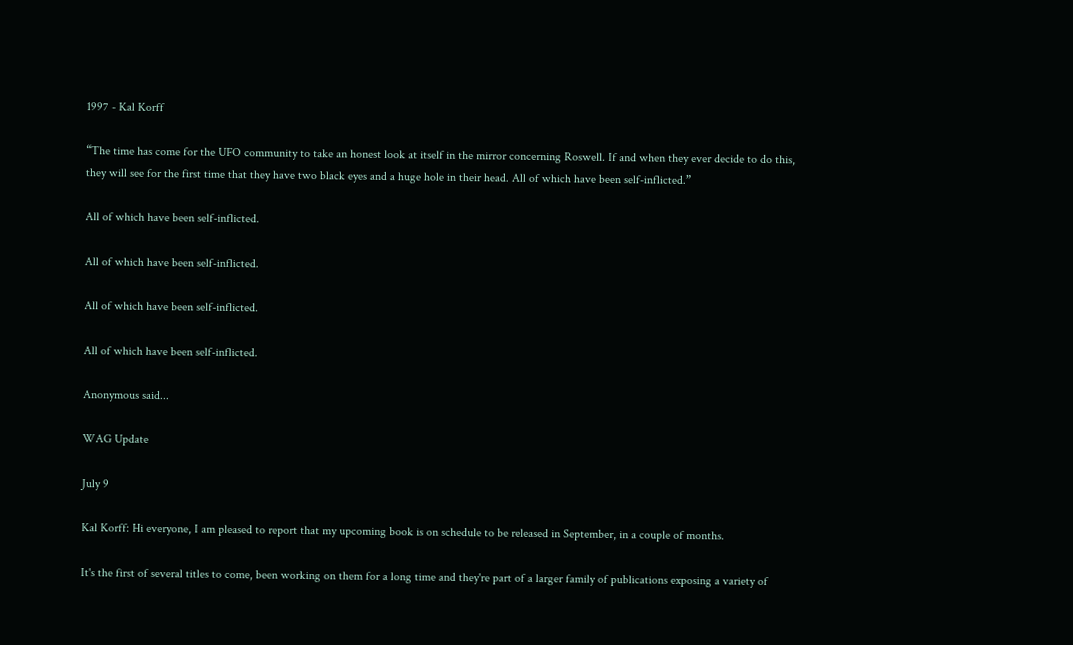1997 - Kal Korff

“The time has come for the UFO community to take an honest look at itself in the mirror concerning Roswell. If and when they ever decide to do this, they will see for the first time that they have two black eyes and a huge hole in their head. All of which have been self-inflicted.”

All of which have been self-inflicted.

All of which have been self-inflicted.

All of which have been self-inflicted.

All of which have been self-inflicted.

Anonymous said...

WAG Update

July 9

Kal Korff: Hi everyone, I am pleased to report that my upcoming book is on schedule to be released in September, in a couple of months.

It's the first of several titles to come, been working on them for a long time and they're part of a larger family of publications exposing a variety of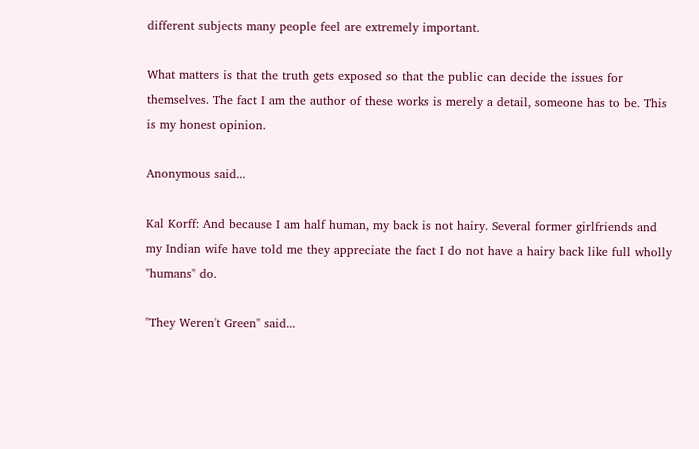different subjects many people feel are extremely important.

What matters is that the truth gets exposed so that the public can decide the issues for themselves. The fact I am the author of these works is merely a detail, someone has to be. This is my honest opinion.

Anonymous said...

Kal Korff: And because I am half human, my back is not hairy. Several former girlfriends and my Indian wife have told me they appreciate the fact I do not have a hairy back like full wholly "humans" do.

"They Weren't Green" said...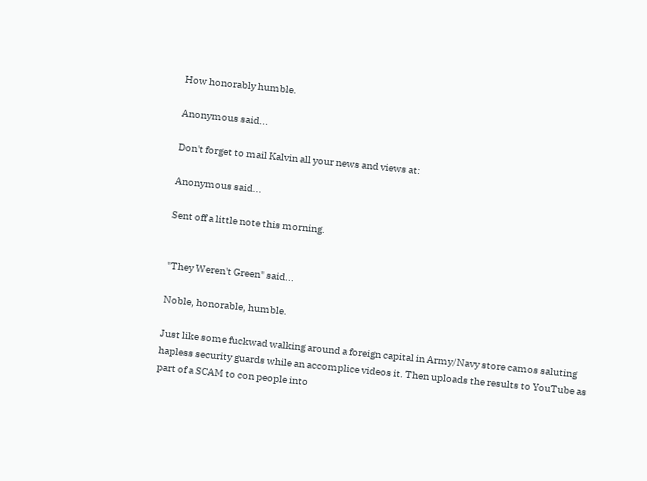How honorably humble.

Anonymous said...

Don't forget to mail Kalvin all your news and views at:

Anonymous said...

Sent off a little note this morning.


"They Weren't Green" said...

Noble, honorable, humble.

Just like some fuckwad walking around a foreign capital in Army/Navy store camos saluting hapless security guards while an accomplice videos it. Then uploads the results to YouTube as part of a SCAM to con people into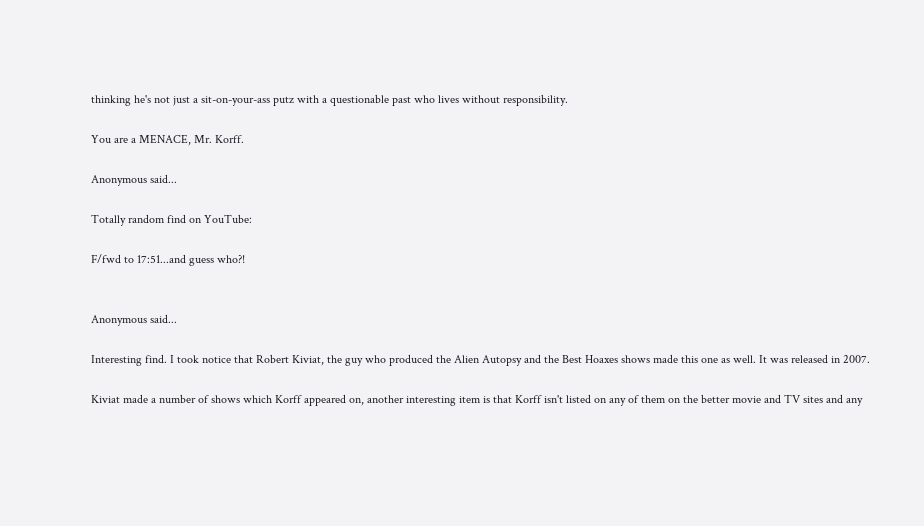thinking he's not just a sit-on-your-ass putz with a questionable past who lives without responsibility.

You are a MENACE, Mr. Korff.

Anonymous said...

Totally random find on YouTube:

F/fwd to 17:51...and guess who?!


Anonymous said...

Interesting find. I took notice that Robert Kiviat, the guy who produced the Alien Autopsy and the Best Hoaxes shows made this one as well. It was released in 2007.

Kiviat made a number of shows which Korff appeared on, another interesting item is that Korff isn't listed on any of them on the better movie and TV sites and any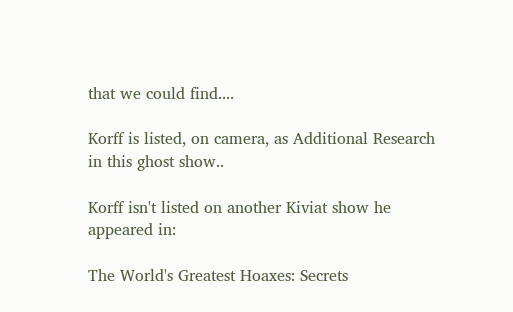that we could find....

Korff is listed, on camera, as Additional Research in this ghost show..

Korff isn't listed on another Kiviat show he appeared in:

The World's Greatest Hoaxes: Secrets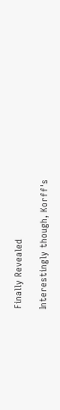Finally Revealed

Interestingly though, Korff's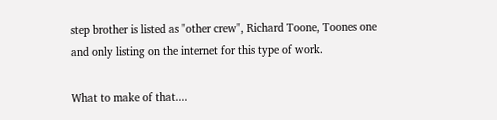step brother is listed as "other crew", Richard Toone, Toones one and only listing on the internet for this type of work.

What to make of that....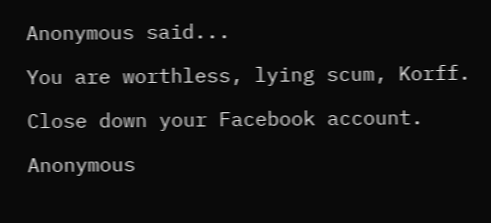Anonymous said...

You are worthless, lying scum, Korff.

Close down your Facebook account.

Anonymous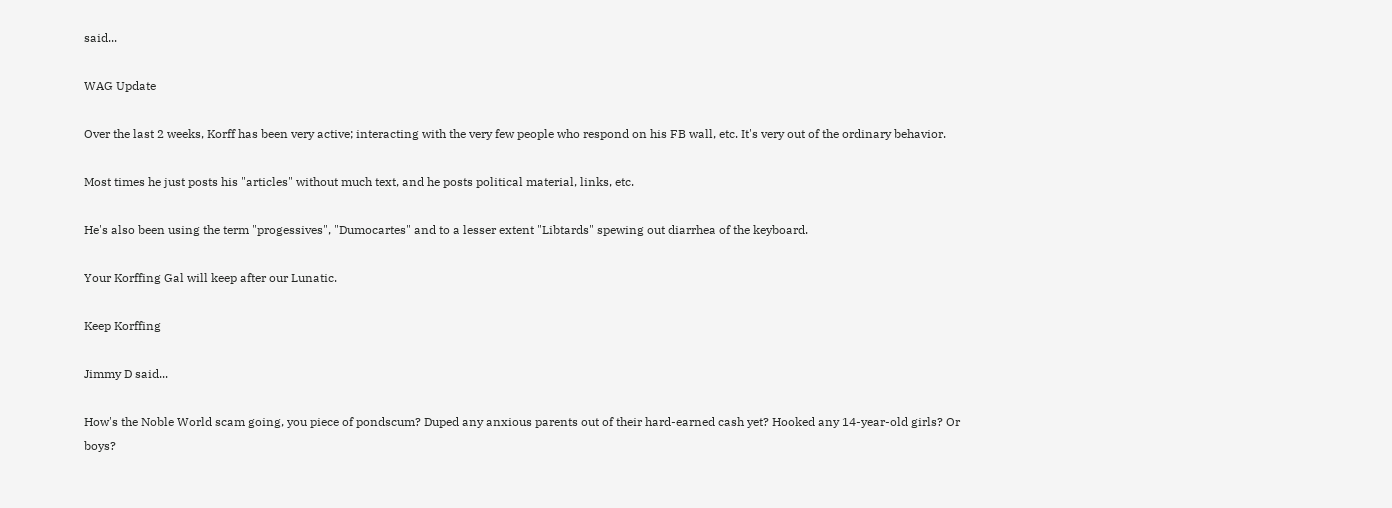said...

WAG Update

Over the last 2 weeks, Korff has been very active; interacting with the very few people who respond on his FB wall, etc. It's very out of the ordinary behavior.

Most times he just posts his "articles" without much text, and he posts political material, links, etc.

He's also been using the term "progessives", "Dumocartes" and to a lesser extent "Libtards" spewing out diarrhea of the keyboard.

Your Korffing Gal will keep after our Lunatic.

Keep Korffing

Jimmy D said...

How's the Noble World scam going, you piece of pondscum? Duped any anxious parents out of their hard-earned cash yet? Hooked any 14-year-old girls? Or boys?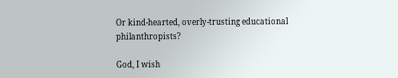Or kind-hearted, overly-trusting educational philanthropists?

God, I wish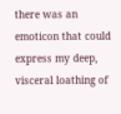there was an emoticon that could express my deep, visceral loathing of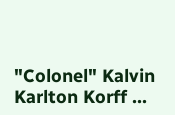"Colonel" Kalvin Karlton Korff ...